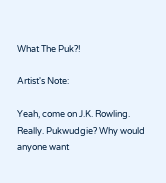What The Puk?!

Artist's Note:

Yeah, come on J.K. Rowling. Really. Pukwudgie? Why would anyone want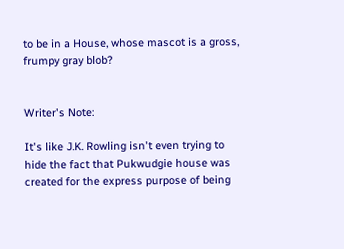to be in a House, whose mascot is a gross, frumpy gray blob?


Writer's Note:

It's like J.K. Rowling isn't even trying to hide the fact that Pukwudgie house was created for the express purpose of being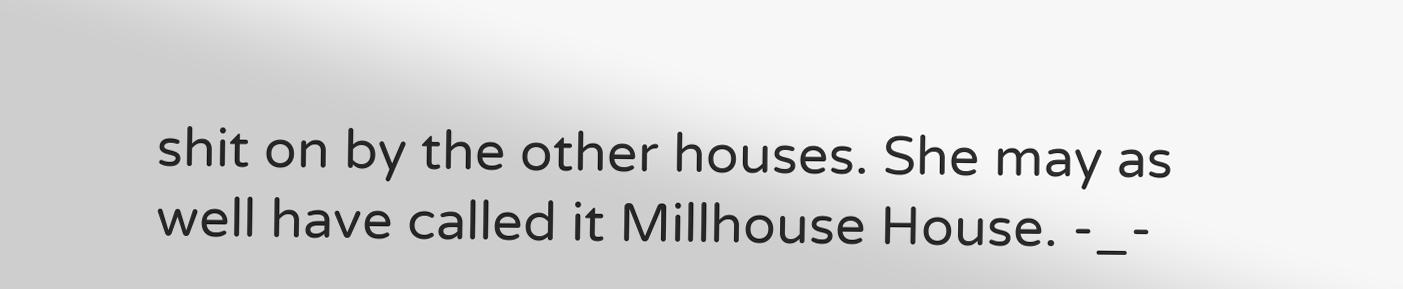shit on by the other houses. She may as well have called it Millhouse House. -_-